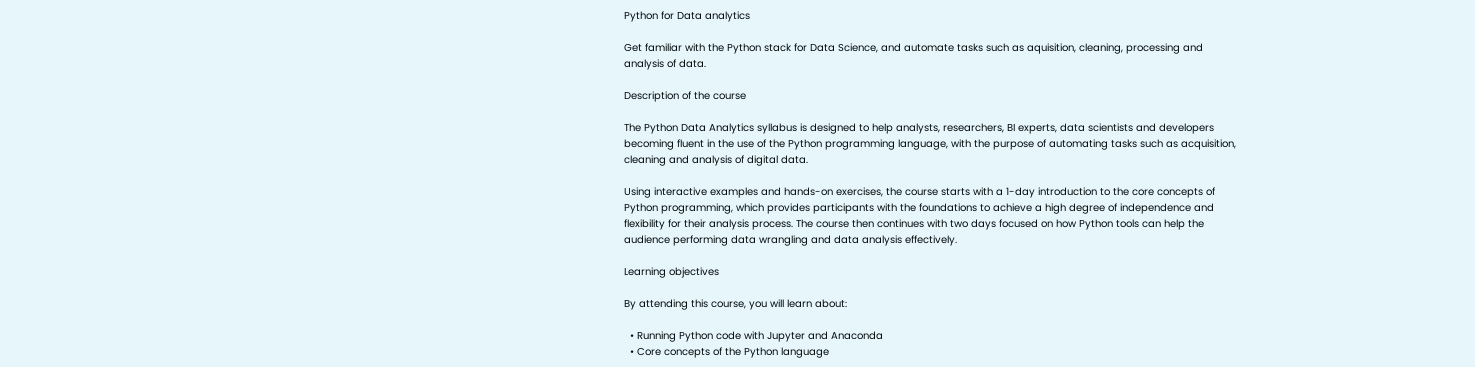Python for Data analytics

Get familiar with the Python stack for Data Science, and automate tasks such as aquisition, cleaning, processing and analysis of data.

Description of the course

The Python Data Analytics syllabus is designed to help analysts, researchers, BI experts, data scientists and developers becoming fluent in the use of the Python programming language, with the purpose of automating tasks such as acquisition, cleaning and analysis of digital data.

Using interactive examples and hands-on exercises, the course starts with a 1-day introduction to the core concepts of Python programming, which provides participants with the foundations to achieve a high degree of independence and flexibility for their analysis process. The course then continues with two days focused on how Python tools can help the audience performing data wrangling and data analysis effectively.

Learning objectives

By attending this course, you will learn about:

  • Running Python code with Jupyter and Anaconda
  • Core concepts of the Python language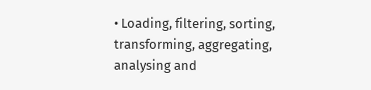• Loading, filtering, sorting, transforming, aggregating, analysing and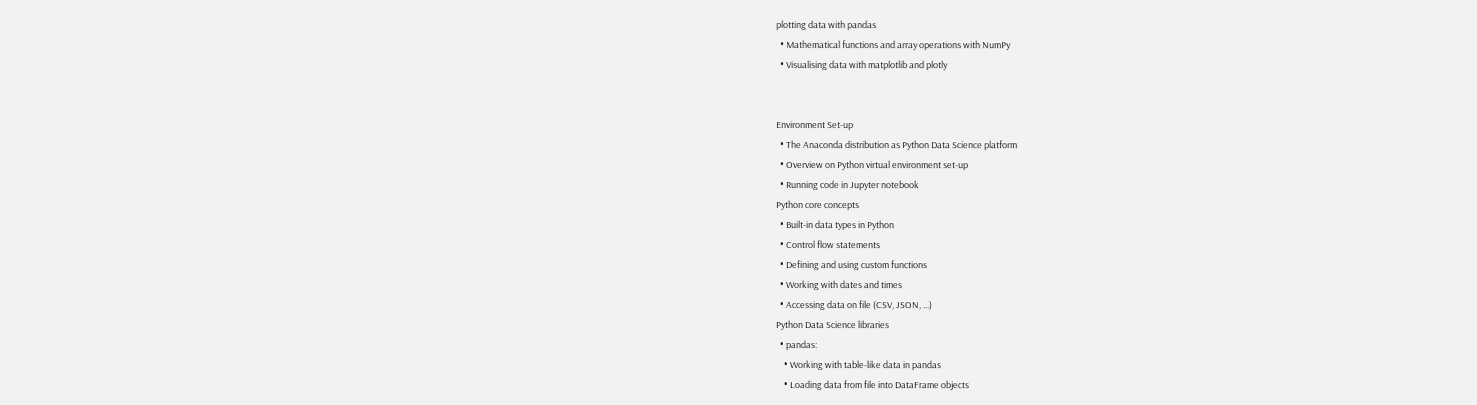plotting data with pandas
  • Mathematical functions and array operations with NumPy
  • Visualising data with matplotlib and plotly


Environment Set-up
  • The Anaconda distribution as Python Data Science platform
  • Overview on Python virtual environment set-up
  • Running code in Jupyter notebook
Python core concepts
  • Built-in data types in Python
  • Control flow statements
  • Defining and using custom functions
  • Working with dates and times
  • Accessing data on file (CSV, JSON, ...)
Python Data Science libraries
  • pandas:
    • Working with table-like data in pandas
    • Loading data from file into DataFrame objects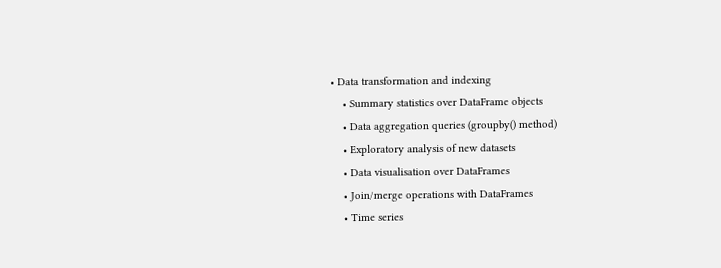• Data transformation and indexing
    • Summary statistics over DataFrame objects
    • Data aggregation queries (groupby() method)
    • Exploratory analysis of new datasets
    • Data visualisation over DataFrames
    • Join/merge operations with DataFrames
    • Time series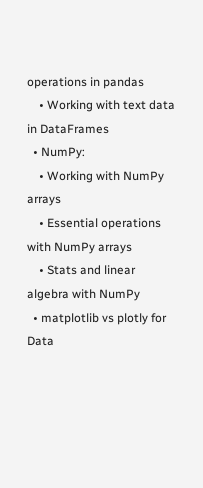operations in pandas
    • Working with text data in DataFrames
  • NumPy:
    • Working with NumPy arrays
    • Essential operations with NumPy arrays
    • Stats and linear algebra with NumPy
  • matplotlib vs plotly for Data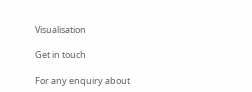Visualisation

Get in touch

For any enquiry about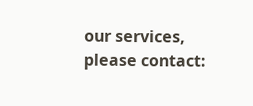our services, please contact: